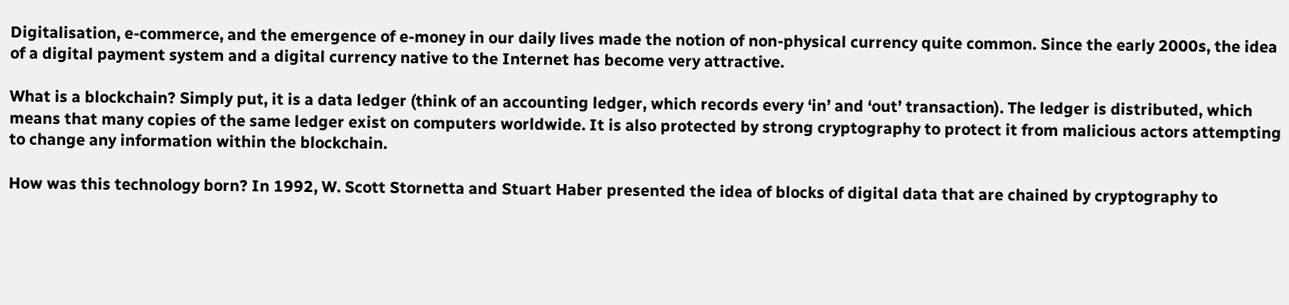Digitalisation, e-commerce, and the emergence of e-money in our daily lives made the notion of non-physical currency quite common. Since the early 2000s, the idea of a digital payment system and a digital currency native to the Internet has become very attractive.

What is a blockchain? Simply put, it is a data ledger (think of an accounting ledger, which records every ‘in’ and ‘out’ transaction). The ledger is distributed, which means that many copies of the same ledger exist on computers worldwide. It is also protected by strong cryptography to protect it from malicious actors attempting to change any information within the blockchain.

How was this technology born? In 1992, W. Scott Stornetta and Stuart Haber presented the idea of blocks of digital data that are chained by cryptography to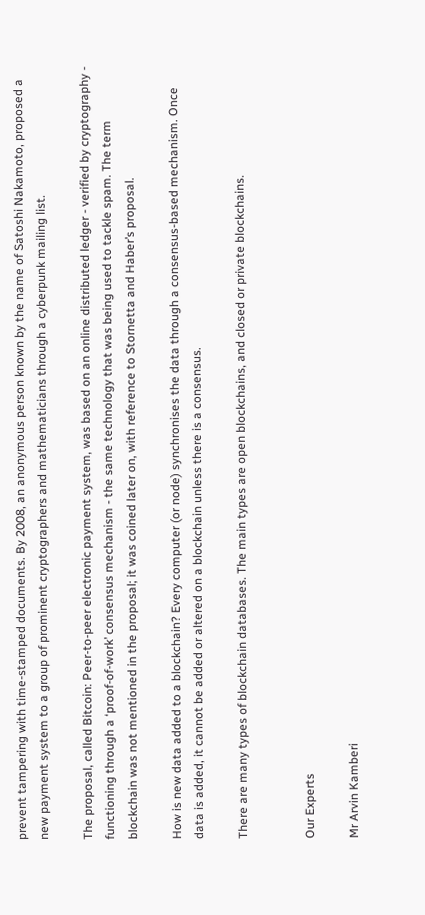prevent tampering with time-stamped documents. By 2008, an anonymous person known by the name of Satoshi Nakamoto, proposed a new payment system to a group of prominent cryptographers and mathematicians through a cyberpunk mailing list.

The proposal, called Bitcoin: Peer-to-peer electronic payment system, was based on an online distributed ledger - verified by cryptography - functioning through a ‘proof-of-work’ consensus mechanism - the same technology that was being used to tackle spam. The term blockchain was not mentioned in the proposal; it was coined later on, with reference to Stornetta and Haber’s proposal.

How is new data added to a blockchain? Every computer (or node) synchronises the data through a consensus-based mechanism. Once data is added, it cannot be added or altered on a blockchain unless there is a consensus.

There are many types of blockchain databases. The main types are open blockchains, and closed or private blockchains.


Our Experts

Mr Arvin Kamberi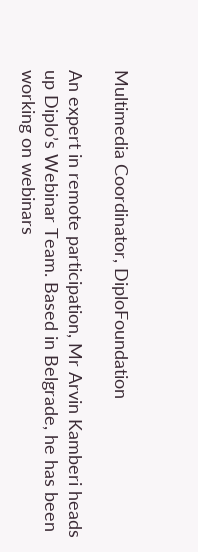Multimedia Coordinator, DiploFoundation

An expert in remote participation, Mr Arvin Kamberi heads up Diplo’s Webinar Team. Based in Belgrade, he has been working on webinars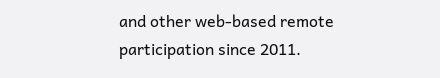and other web-based remote participation since 2011.